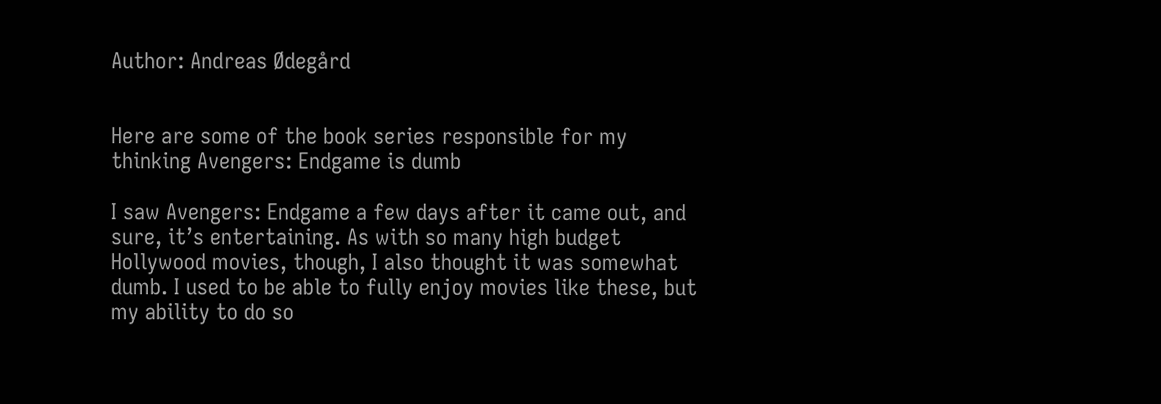Author: Andreas Ødegård


Here are some of the book series responsible for my thinking Avengers: Endgame is dumb

I saw Avengers: Endgame a few days after it came out, and sure, it’s entertaining. As with so many high budget Hollywood movies, though, I also thought it was somewhat dumb. I used to be able to fully enjoy movies like these, but my ability to do so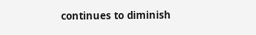continues to diminish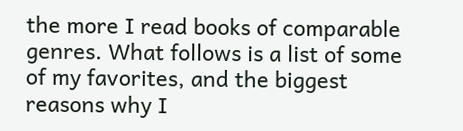the more I read books of comparable genres. What follows is a list of some of my favorites, and the biggest reasons why I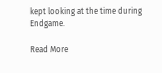kept looking at the time during Endgame.

Read More